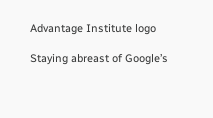Advantage Institute logo

Staying abreast of Google’s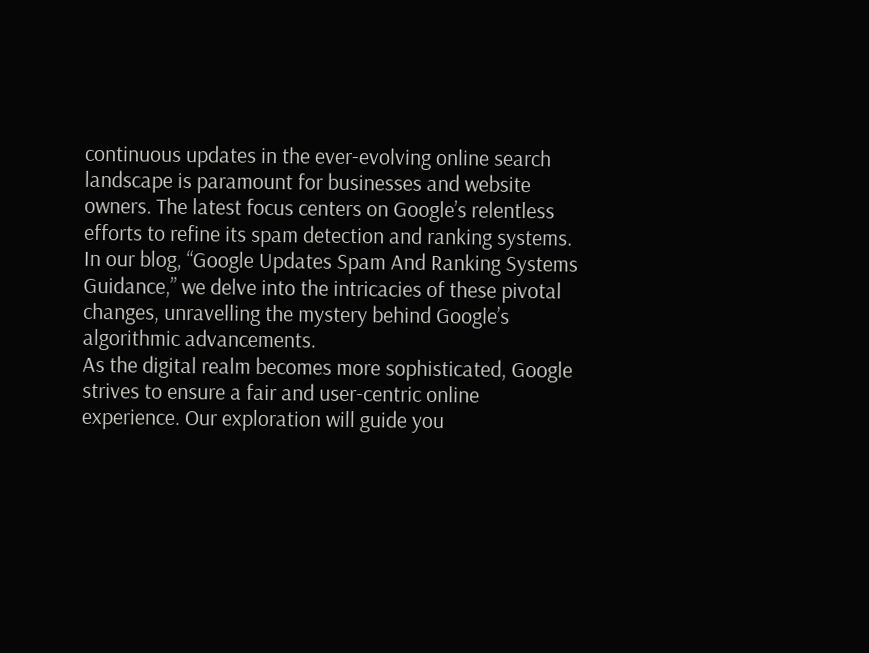continuous updates in the ever-evolving online search landscape is paramount for businesses and website owners. The latest focus centers on Google’s relentless efforts to refine its spam detection and ranking systems. In our blog, “Google Updates Spam And Ranking Systems Guidance,” we delve into the intricacies of these pivotal changes, unravelling the mystery behind Google’s algorithmic advancements.
As the digital realm becomes more sophisticated, Google strives to ensure a fair and user-centric online experience. Our exploration will guide you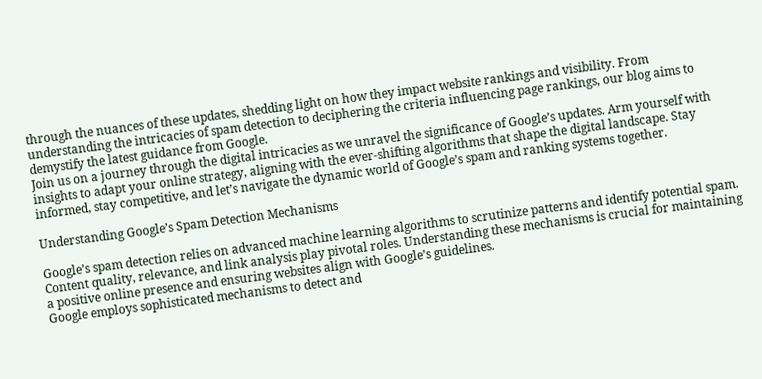through the nuances of these updates, shedding light on how they impact website rankings and visibility. From understanding the intricacies of spam detection to deciphering the criteria influencing page rankings, our blog aims to demystify the latest guidance from Google.
Join us on a journey through the digital intricacies as we unravel the significance of Google’s updates. Arm yourself with insights to adapt your online strategy, aligning with the ever-shifting algorithms that shape the digital landscape. Stay informed, stay competitive, and let’s navigate the dynamic world of Google’s spam and ranking systems together.

Understanding Google’s Spam Detection Mechanisms

Google’s spam detection relies on advanced machine learning algorithms to scrutinize patterns and identify potential spam. Content quality, relevance, and link analysis play pivotal roles. Understanding these mechanisms is crucial for maintaining a positive online presence and ensuring websites align with Google’s guidelines.
Google employs sophisticated mechanisms to detect and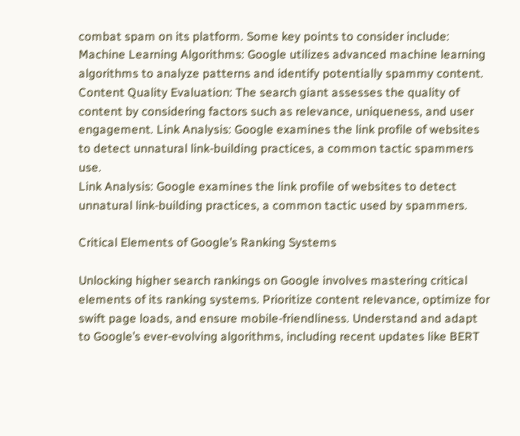combat spam on its platform. Some key points to consider include:
Machine Learning Algorithms: Google utilizes advanced machine learning algorithms to analyze patterns and identify potentially spammy content.
Content Quality Evaluation: The search giant assesses the quality of content by considering factors such as relevance, uniqueness, and user engagement. Link Analysis: Google examines the link profile of websites to detect unnatural link-building practices, a common tactic spammers use.
Link Analysis: Google examines the link profile of websites to detect unnatural link-building practices, a common tactic used by spammers.

Critical Elements of Google’s Ranking Systems

Unlocking higher search rankings on Google involves mastering critical elements of its ranking systems. Prioritize content relevance, optimize for swift page loads, and ensure mobile-friendliness. Understand and adapt to Google’s ever-evolving algorithms, including recent updates like BERT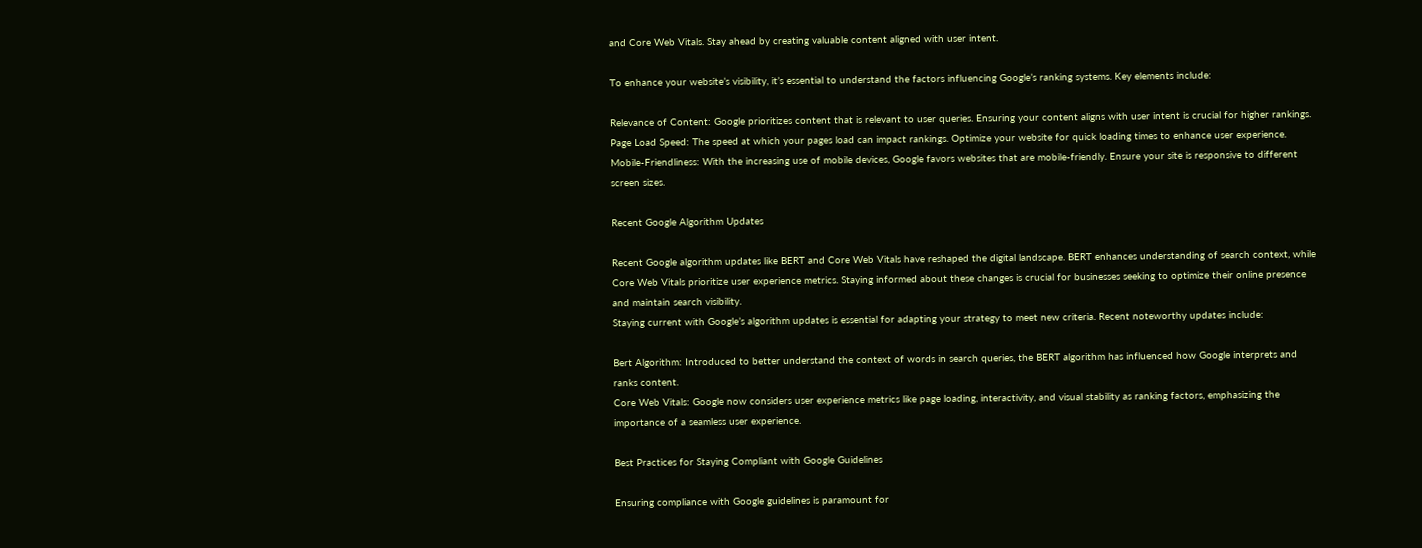and Core Web Vitals. Stay ahead by creating valuable content aligned with user intent.

To enhance your website’s visibility, it’s essential to understand the factors influencing Google’s ranking systems. Key elements include:

Relevance of Content: Google prioritizes content that is relevant to user queries. Ensuring your content aligns with user intent is crucial for higher rankings.
Page Load Speed: The speed at which your pages load can impact rankings. Optimize your website for quick loading times to enhance user experience.
Mobile-Friendliness: With the increasing use of mobile devices, Google favors websites that are mobile-friendly. Ensure your site is responsive to different screen sizes.

Recent Google Algorithm Updates

Recent Google algorithm updates like BERT and Core Web Vitals have reshaped the digital landscape. BERT enhances understanding of search context, while Core Web Vitals prioritize user experience metrics. Staying informed about these changes is crucial for businesses seeking to optimize their online presence and maintain search visibility.
Staying current with Google’s algorithm updates is essential for adapting your strategy to meet new criteria. Recent noteworthy updates include:

Bert Algorithm: Introduced to better understand the context of words in search queries, the BERT algorithm has influenced how Google interprets and ranks content.
Core Web Vitals: Google now considers user experience metrics like page loading, interactivity, and visual stability as ranking factors, emphasizing the importance of a seamless user experience.

Best Practices for Staying Compliant with Google Guidelines

Ensuring compliance with Google guidelines is paramount for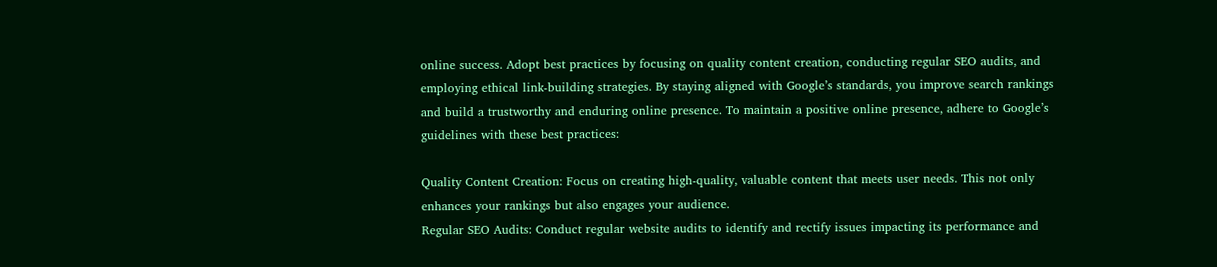online success. Adopt best practices by focusing on quality content creation, conducting regular SEO audits, and employing ethical link-building strategies. By staying aligned with Google’s standards, you improve search rankings and build a trustworthy and enduring online presence. To maintain a positive online presence, adhere to Google’s guidelines with these best practices:

Quality Content Creation: Focus on creating high-quality, valuable content that meets user needs. This not only enhances your rankings but also engages your audience.
Regular SEO Audits: Conduct regular website audits to identify and rectify issues impacting its performance and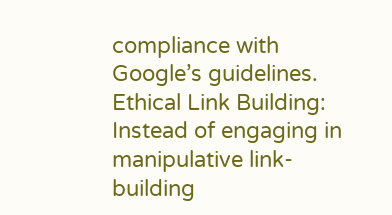compliance with Google’s guidelines.
Ethical Link Building: Instead of engaging in manipulative link-building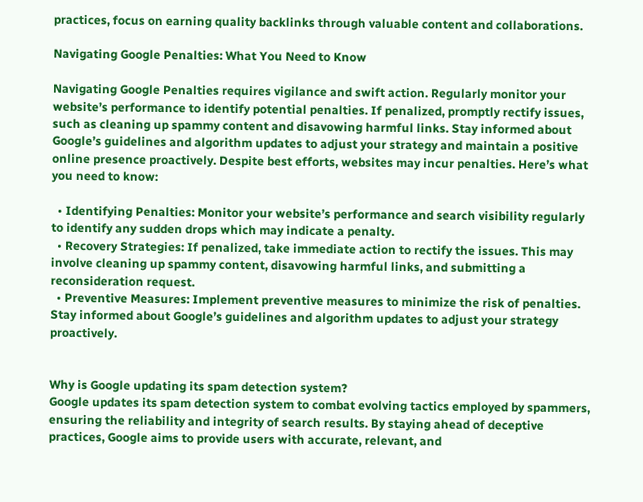practices, focus on earning quality backlinks through valuable content and collaborations.

Navigating Google Penalties: What You Need to Know

Navigating Google Penalties requires vigilance and swift action. Regularly monitor your website’s performance to identify potential penalties. If penalized, promptly rectify issues, such as cleaning up spammy content and disavowing harmful links. Stay informed about Google’s guidelines and algorithm updates to adjust your strategy and maintain a positive online presence proactively. Despite best efforts, websites may incur penalties. Here’s what you need to know:

  • Identifying Penalties: Monitor your website’s performance and search visibility regularly to identify any sudden drops which may indicate a penalty.
  • Recovery Strategies: If penalized, take immediate action to rectify the issues. This may involve cleaning up spammy content, disavowing harmful links, and submitting a reconsideration request.
  • Preventive Measures: Implement preventive measures to minimize the risk of penalties. Stay informed about Google’s guidelines and algorithm updates to adjust your strategy proactively.


Why is Google updating its spam detection system?
Google updates its spam detection system to combat evolving tactics employed by spammers, ensuring the reliability and integrity of search results. By staying ahead of deceptive practices, Google aims to provide users with accurate, relevant, and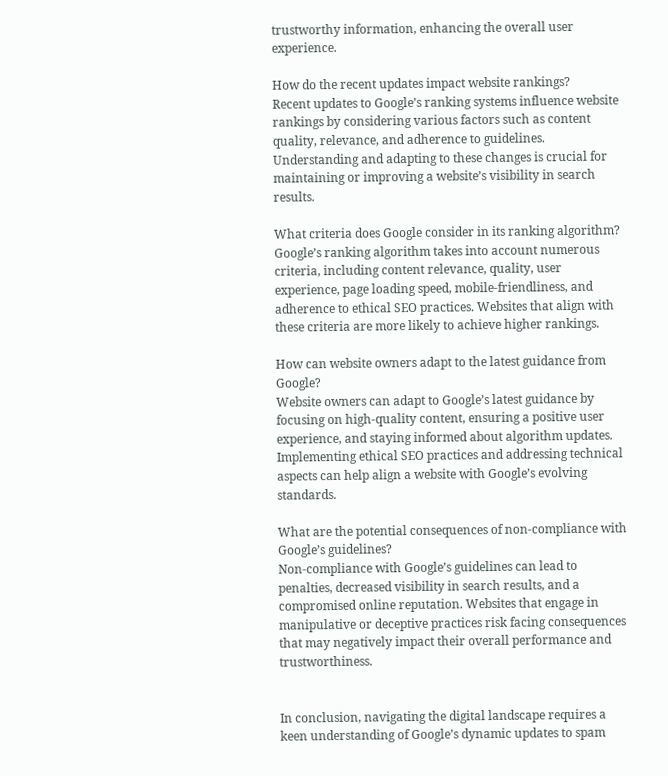trustworthy information, enhancing the overall user experience.

How do the recent updates impact website rankings?
Recent updates to Google’s ranking systems influence website rankings by considering various factors such as content quality, relevance, and adherence to guidelines. Understanding and adapting to these changes is crucial for maintaining or improving a website’s visibility in search results.

What criteria does Google consider in its ranking algorithm?
Google’s ranking algorithm takes into account numerous criteria, including content relevance, quality, user experience, page loading speed, mobile-friendliness, and adherence to ethical SEO practices. Websites that align with these criteria are more likely to achieve higher rankings.

How can website owners adapt to the latest guidance from Google?
Website owners can adapt to Google’s latest guidance by focusing on high-quality content, ensuring a positive user experience, and staying informed about algorithm updates. Implementing ethical SEO practices and addressing technical aspects can help align a website with Google’s evolving standards.

What are the potential consequences of non-compliance with Google’s guidelines?
Non-compliance with Google’s guidelines can lead to penalties, decreased visibility in search results, and a compromised online reputation. Websites that engage in manipulative or deceptive practices risk facing consequences that may negatively impact their overall performance and trustworthiness.


In conclusion, navigating the digital landscape requires a keen understanding of Google’s dynamic updates to spam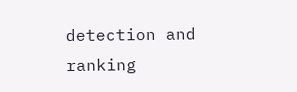detection and ranking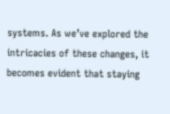systems. As we’ve explored the intricacies of these changes, it becomes evident that staying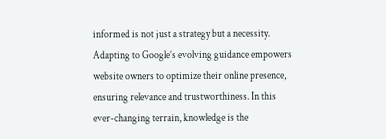informed is not just a strategy but a necessity. Adapting to Google’s evolving guidance empowers website owners to optimize their online presence, ensuring relevance and trustworthiness. In this ever-changing terrain, knowledge is the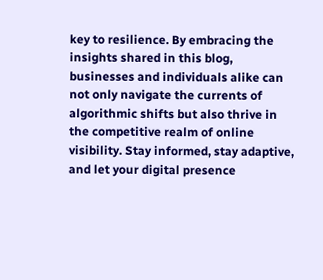key to resilience. By embracing the insights shared in this blog, businesses and individuals alike can not only navigate the currents of algorithmic shifts but also thrive in the competitive realm of online visibility. Stay informed, stay adaptive, and let your digital presence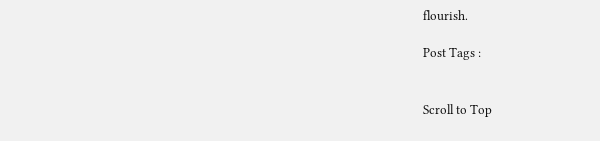flourish.

Post Tags :


Scroll to Top